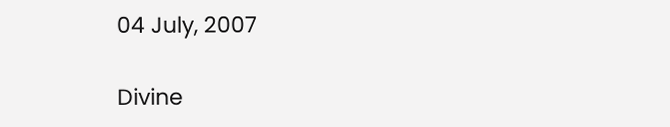04 July, 2007

Divine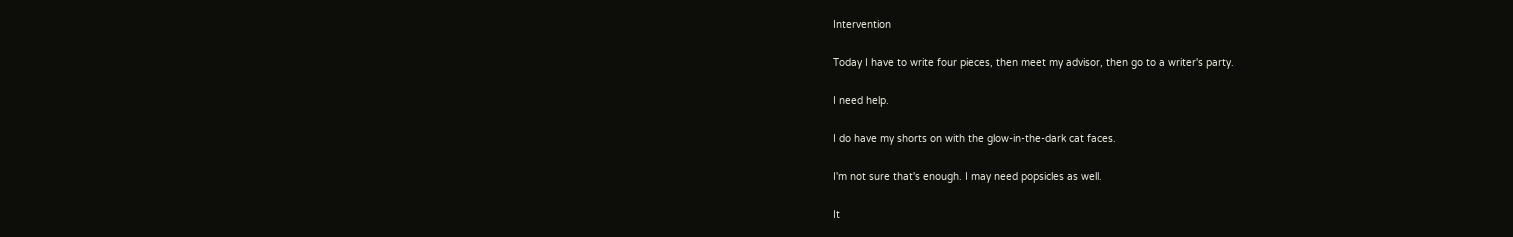Intervention

Today I have to write four pieces, then meet my advisor, then go to a writer's party.

I need help.

I do have my shorts on with the glow-in-the-dark cat faces.

I'm not sure that's enough. I may need popsicles as well.

It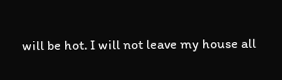will be hot. I will not leave my house all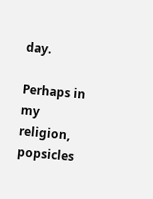day.

Perhaps in my religion, popsicles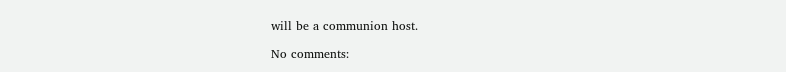will be a communion host.

No comments: